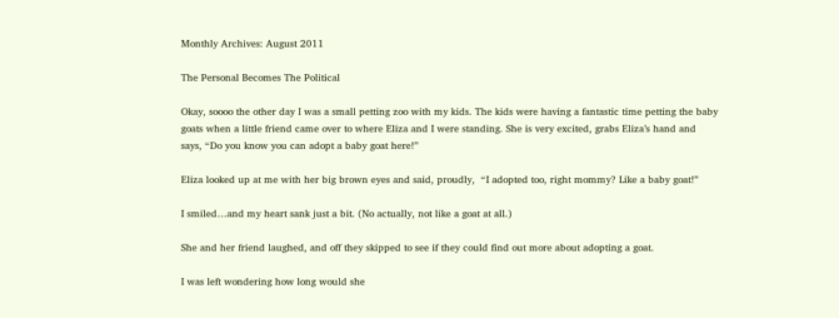Monthly Archives: August 2011

The Personal Becomes The Political

Okay, soooo the other day I was a small petting zoo with my kids. The kids were having a fantastic time petting the baby goats when a little friend came over to where Eliza and I were standing. She is very excited, grabs Eliza’s hand and says, “Do you know you can adopt a baby goat here!”

Eliza looked up at me with her big brown eyes and said, proudly,  “I adopted too, right mommy? Like a baby goat!”

I smiled…and my heart sank just a bit. (No actually, not like a goat at all.)

She and her friend laughed, and off they skipped to see if they could find out more about adopting a goat.

I was left wondering how long would she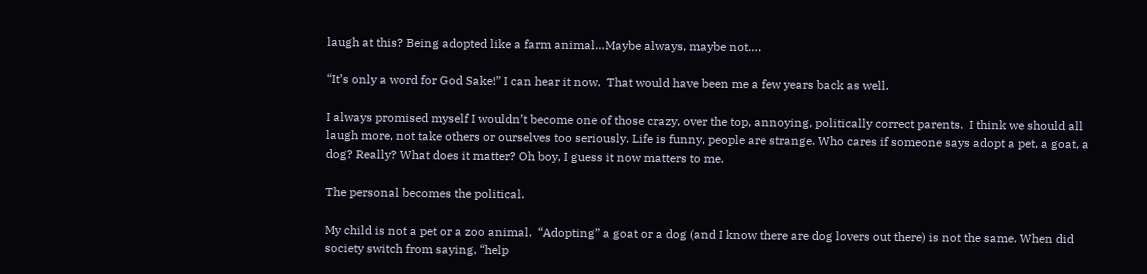laugh at this? Being adopted like a farm animal…Maybe always, maybe not….

“It’s only a word for God Sake!” I can hear it now.  That would have been me a few years back as well.

I always promised myself I wouldn’t become one of those crazy, over the top, annoying, politically correct parents.  I think we should all laugh more, not take others or ourselves too seriously. Life is funny, people are strange. Who cares if someone says adopt a pet, a goat, a dog? Really? What does it matter? Oh boy, I guess it now matters to me.

The personal becomes the political.

My child is not a pet or a zoo animal.  “Adopting” a goat or a dog (and I know there are dog lovers out there) is not the same. When did society switch from saying, “help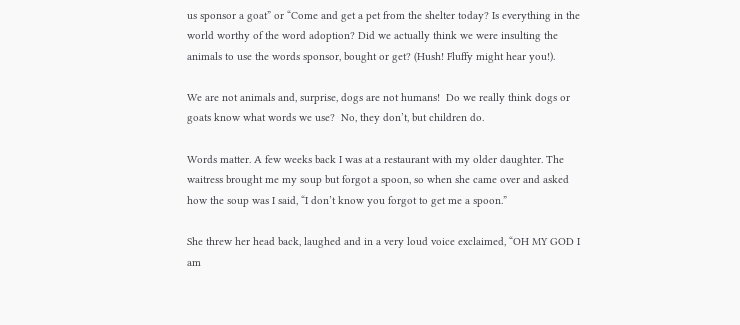us sponsor a goat” or “Come and get a pet from the shelter today? Is everything in the world worthy of the word adoption? Did we actually think we were insulting the animals to use the words sponsor, bought or get? (Hush! Fluffy might hear you!).

We are not animals and, surprise, dogs are not humans!  Do we really think dogs or goats know what words we use?  No, they don’t, but children do.

Words matter. A few weeks back I was at a restaurant with my older daughter. The waitress brought me my soup but forgot a spoon, so when she came over and asked how the soup was I said, “I don’t know you forgot to get me a spoon.”

She threw her head back, laughed and in a very loud voice exclaimed, “OH MY GOD I am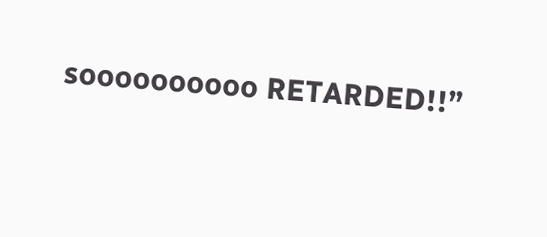soooooooooo RETARDED!!”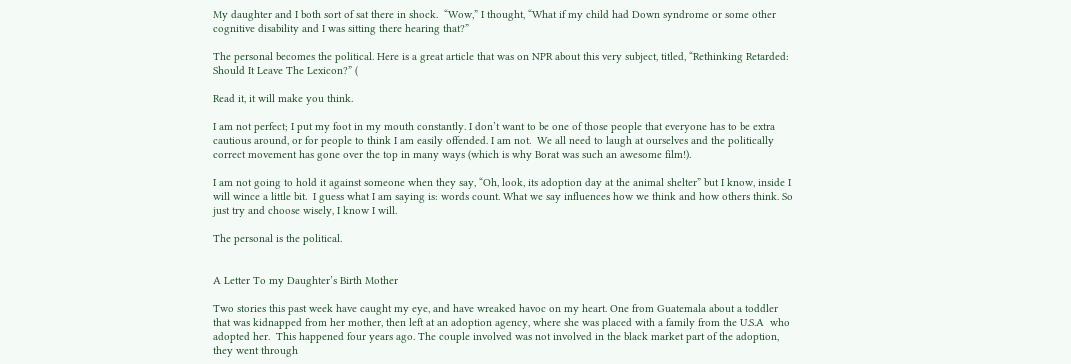My daughter and I both sort of sat there in shock.  “Wow,” I thought, “What if my child had Down syndrome or some other cognitive disability and I was sitting there hearing that?”

The personal becomes the political. Here is a great article that was on NPR about this very subject, titled, “Rethinking Retarded: Should It Leave The Lexicon?” (

Read it, it will make you think.

I am not perfect; I put my foot in my mouth constantly. I don’t want to be one of those people that everyone has to be extra cautious around, or for people to think I am easily offended. I am not.  We all need to laugh at ourselves and the politically correct movement has gone over the top in many ways (which is why Borat was such an awesome film!).

I am not going to hold it against someone when they say, “Oh, look, its adoption day at the animal shelter” but I know, inside I will wince a little bit.  I guess what I am saying is: words count. What we say influences how we think and how others think. So just try and choose wisely, I know I will.

The personal is the political.


A Letter To my Daughter’s Birth Mother

Two stories this past week have caught my eye, and have wreaked havoc on my heart. One from Guatemala about a toddler that was kidnapped from her mother, then left at an adoption agency, where she was placed with a family from the U.S.A  who adopted her.  This happened four years ago. The couple involved was not involved in the black market part of the adoption, they went through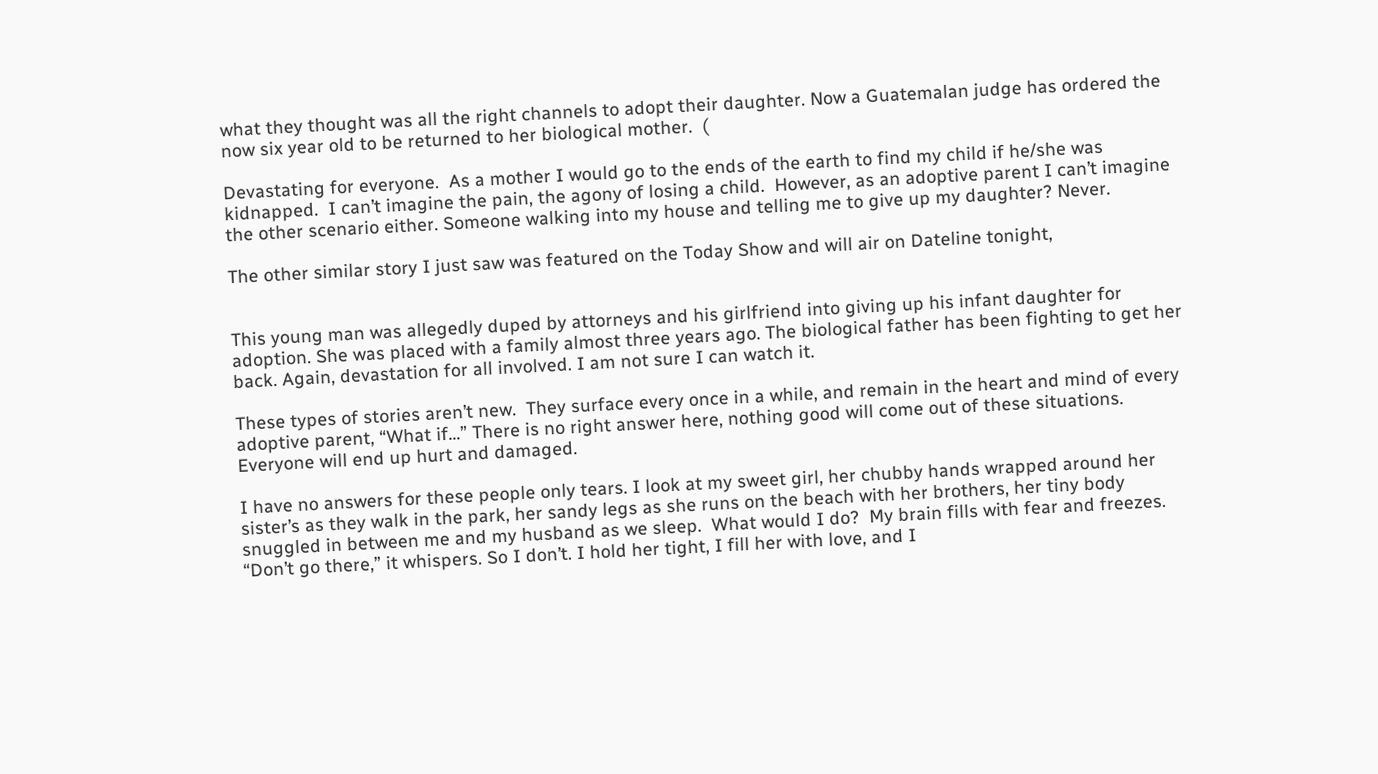what they thought was all the right channels to adopt their daughter. Now a Guatemalan judge has ordered the now six year old to be returned to her biological mother.  (

Devastating for everyone.  As a mother I would go to the ends of the earth to find my child if he/she was kidnapped.  I can’t imagine the pain, the agony of losing a child.  However, as an adoptive parent I can’t imagine the other scenario either. Someone walking into my house and telling me to give up my daughter? Never.

The other similar story I just saw was featured on the Today Show and will air on Dateline tonight,


This young man was allegedly duped by attorneys and his girlfriend into giving up his infant daughter for adoption. She was placed with a family almost three years ago. The biological father has been fighting to get her back. Again, devastation for all involved. I am not sure I can watch it.

These types of stories aren’t new.  They surface every once in a while, and remain in the heart and mind of every adoptive parent, “What if…” There is no right answer here, nothing good will come out of these situations.  Everyone will end up hurt and damaged.

I have no answers for these people only tears. I look at my sweet girl, her chubby hands wrapped around her sister’s as they walk in the park, her sandy legs as she runs on the beach with her brothers, her tiny body snuggled in between me and my husband as we sleep.  What would I do?  My brain fills with fear and freezes. “Don’t go there,” it whispers. So I don’t. I hold her tight, I fill her with love, and I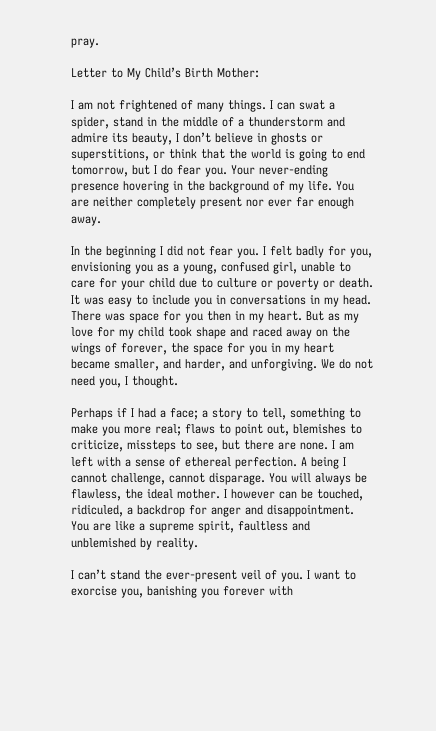pray.

Letter to My Child’s Birth Mother:

I am not frightened of many things. I can swat a spider, stand in the middle of a thunderstorm and admire its beauty, I don’t believe in ghosts or superstitions, or think that the world is going to end tomorrow, but I do fear you. Your never-ending presence hovering in the background of my life. You are neither completely present nor ever far enough away.

In the beginning I did not fear you. I felt badly for you, envisioning you as a young, confused girl, unable to care for your child due to culture or poverty or death. It was easy to include you in conversations in my head. There was space for you then in my heart. But as my love for my child took shape and raced away on the wings of forever, the space for you in my heart became smaller, and harder, and unforgiving. We do not need you, I thought.

Perhaps if I had a face; a story to tell, something to make you more real; flaws to point out, blemishes to criticize, missteps to see, but there are none. I am left with a sense of ethereal perfection. A being I cannot challenge, cannot disparage. You will always be flawless, the ideal mother. I however can be touched, ridiculed, a backdrop for anger and disappointment. You are like a supreme spirit, faultless and unblemished by reality.

I can’t stand the ever-present veil of you. I want to exorcise you, banishing you forever with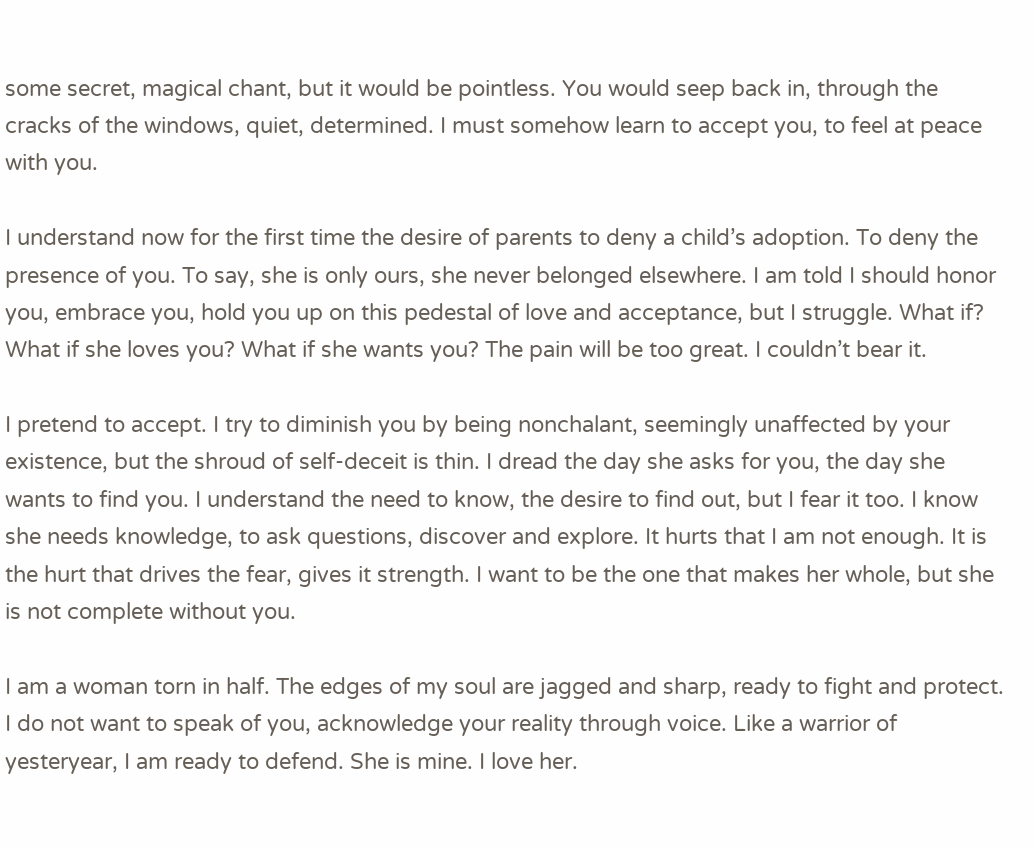some secret, magical chant, but it would be pointless. You would seep back in, through the cracks of the windows, quiet, determined. I must somehow learn to accept you, to feel at peace with you.

I understand now for the first time the desire of parents to deny a child’s adoption. To deny the presence of you. To say, she is only ours, she never belonged elsewhere. I am told I should honor you, embrace you, hold you up on this pedestal of love and acceptance, but I struggle. What if? What if she loves you? What if she wants you? The pain will be too great. I couldn’t bear it.

I pretend to accept. I try to diminish you by being nonchalant, seemingly unaffected by your existence, but the shroud of self-deceit is thin. I dread the day she asks for you, the day she wants to find you. I understand the need to know, the desire to find out, but I fear it too. I know she needs knowledge, to ask questions, discover and explore. It hurts that I am not enough. It is the hurt that drives the fear, gives it strength. I want to be the one that makes her whole, but she is not complete without you.

I am a woman torn in half. The edges of my soul are jagged and sharp, ready to fight and protect. I do not want to speak of you, acknowledge your reality through voice. Like a warrior of yesteryear, I am ready to defend. She is mine. I love her.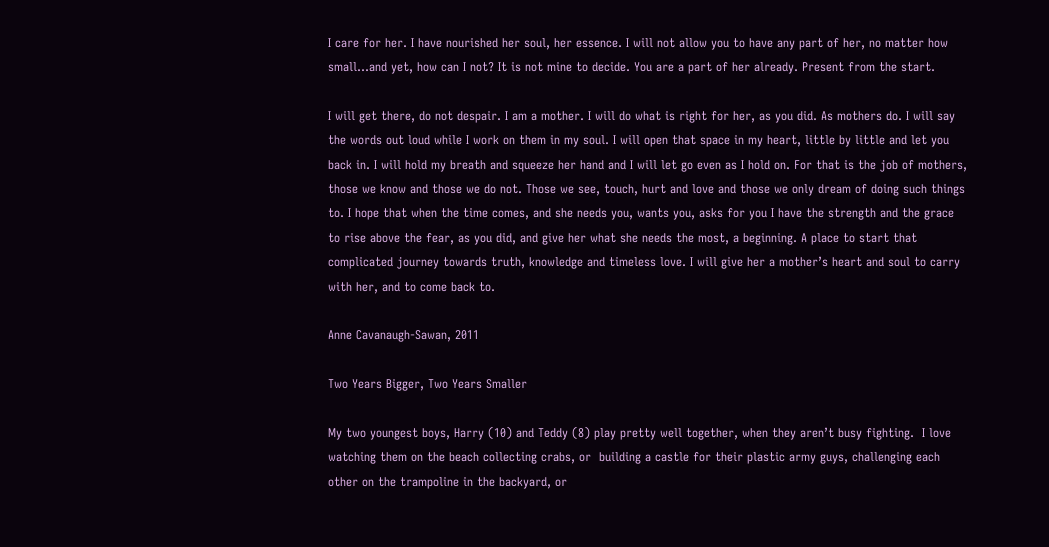I care for her. I have nourished her soul, her essence. I will not allow you to have any part of her, no matter how small…and yet, how can I not? It is not mine to decide. You are a part of her already. Present from the start.

I will get there, do not despair. I am a mother. I will do what is right for her, as you did. As mothers do. I will say the words out loud while I work on them in my soul. I will open that space in my heart, little by little and let you back in. I will hold my breath and squeeze her hand and I will let go even as I hold on. For that is the job of mothers, those we know and those we do not. Those we see, touch, hurt and love and those we only dream of doing such things to. I hope that when the time comes, and she needs you, wants you, asks for you I have the strength and the grace to rise above the fear, as you did, and give her what she needs the most, a beginning. A place to start that complicated journey towards truth, knowledge and timeless love. I will give her a mother’s heart and soul to carry with her, and to come back to.

Anne Cavanaugh-Sawan, 2011

Two Years Bigger, Two Years Smaller

My two youngest boys, Harry (10) and Teddy (8) play pretty well together, when they aren’t busy fighting.  I love watching them on the beach collecting crabs, or  building a castle for their plastic army guys, challenging each other on the trampoline in the backyard, or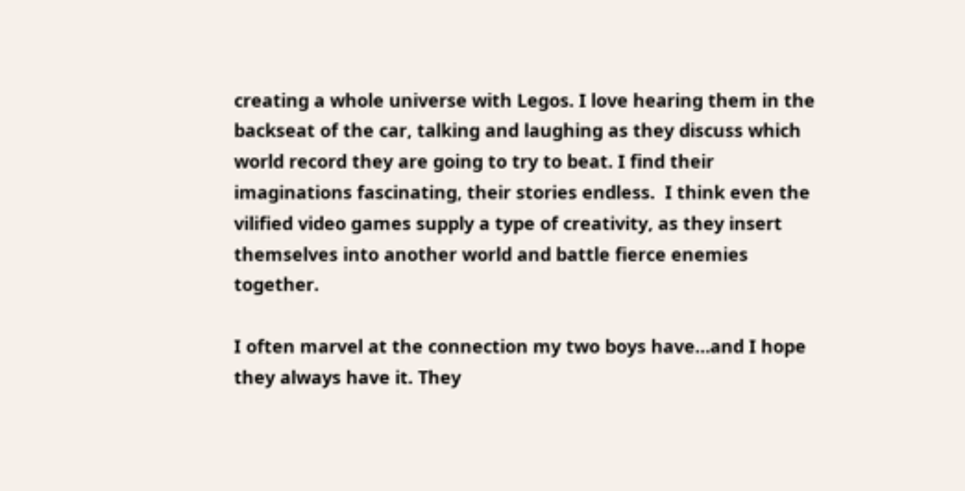creating a whole universe with Legos. I love hearing them in the backseat of the car, talking and laughing as they discuss which world record they are going to try to beat. I find their imaginations fascinating, their stories endless.  I think even the vilified video games supply a type of creativity, as they insert themselves into another world and battle fierce enemies together.

I often marvel at the connection my two boys have…and I hope they always have it. They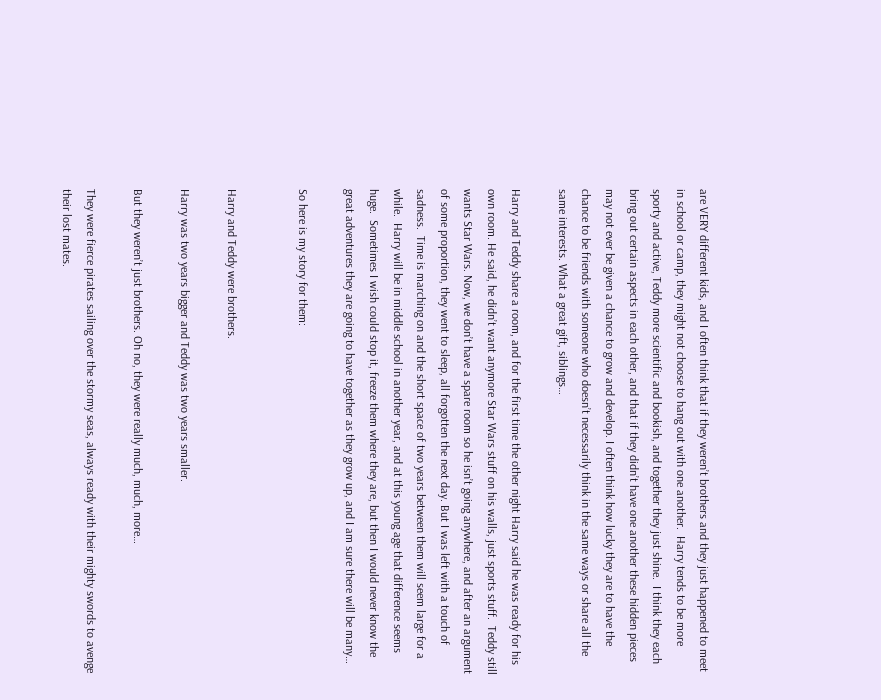are VERY different kids, and I often think that if they weren’t brothers and they just happened to meet in school or camp, they might not choose to hang out with one another.  Harry tends to be more sporty and active, Teddy more scientific and bookish, and together they just shine.  I think they each bring out certain aspects in each other, and that if they didn’t have one another these hidden pieces may not ever be given a chance to grow and develop. I often think how lucky they are to have the chance to be friends with someone who doesn’t necessarily think in the same ways or share all the same interests. What a great gift, siblings…

Harry and Teddy share a room, and for the first time the other night Harry said he was ready for his own room. He said, he didn’t want anymore Star Wars stuff on his walls, just sports stuff.  Teddy still wants Star Wars. Now, we don’t have a spare room so he isn’t going anywhere, and after an argument of some proportion, they went to sleep, all forgotten the next day. But I was left with a touch of sadness.  Time is marching on and the short space of two years between them will seem large for a while.  Harry will be in middle school in another year, and at this young age that difference seems huge.  Sometimes I wish could stop it, freeze them where they are, but then I would never know the great adventures they are going to have together as they grow up, and I am sure there will be many…

So here is my story for them:


Harry and Teddy were brothers.

Harry was two years bigger and Teddy was two years smaller.

But they weren’t just brothers. Oh no, they were really much, much, more…

They were fierce pirates sailing over the stormy seas, always ready with their mighty swords to avenge their lost mates.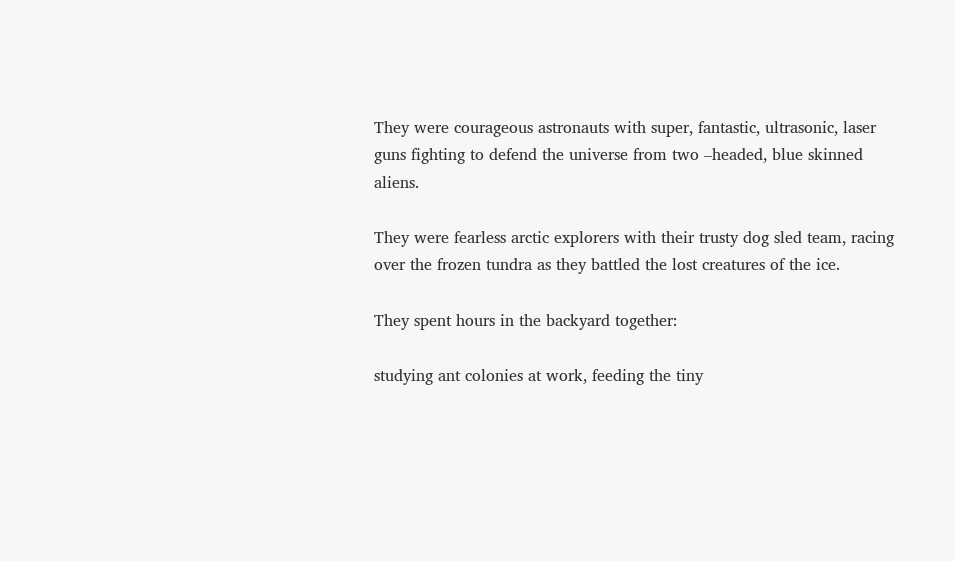They were courageous astronauts with super, fantastic, ultrasonic, laser guns fighting to defend the universe from two –headed, blue skinned aliens.

They were fearless arctic explorers with their trusty dog sled team, racing over the frozen tundra as they battled the lost creatures of the ice.

They spent hours in the backyard together:

studying ant colonies at work, feeding the tiny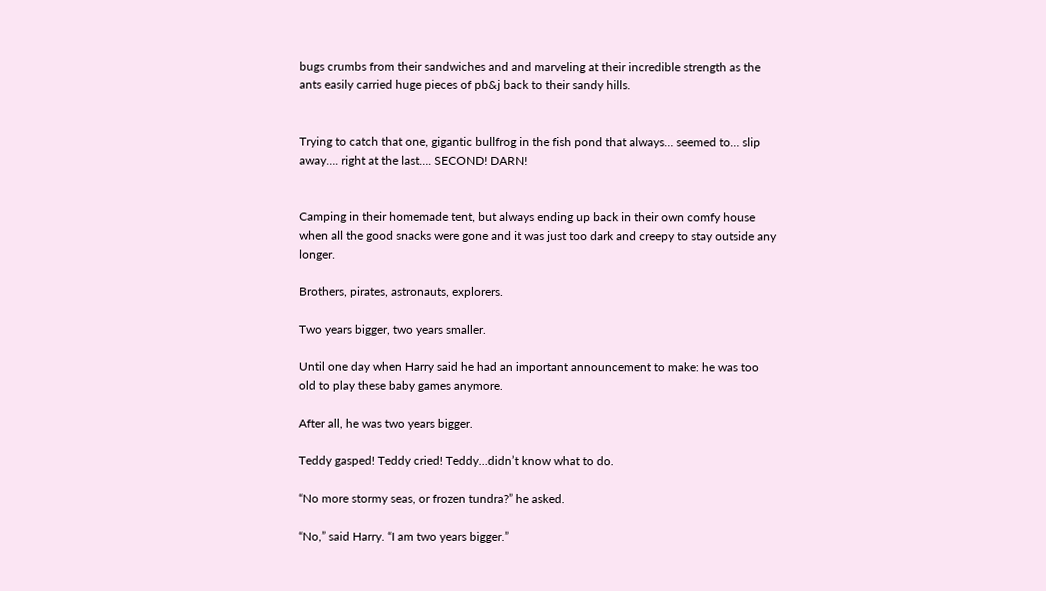bugs crumbs from their sandwiches and and marveling at their incredible strength as the ants easily carried huge pieces of pb&j back to their sandy hills.


Trying to catch that one, gigantic bullfrog in the fish pond that always… seemed to… slip away…. right at the last…. SECOND! DARN!


Camping in their homemade tent, but always ending up back in their own comfy house when all the good snacks were gone and it was just too dark and creepy to stay outside any longer.

Brothers, pirates, astronauts, explorers.

Two years bigger, two years smaller.

Until one day when Harry said he had an important announcement to make: he was too old to play these baby games anymore.

After all, he was two years bigger.

Teddy gasped! Teddy cried! Teddy…didn’t know what to do.

“No more stormy seas, or frozen tundra?” he asked.

“No,” said Harry. “I am two years bigger.”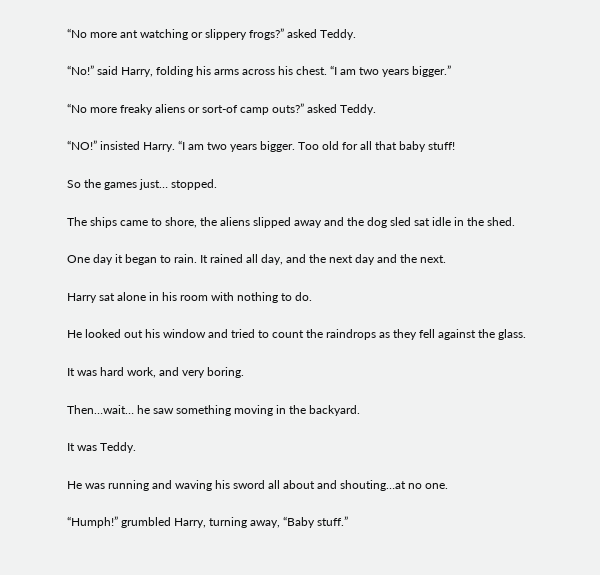“No more ant watching or slippery frogs?” asked Teddy.

“No!” said Harry, folding his arms across his chest. “I am two years bigger.”

“No more freaky aliens or sort-of camp outs?” asked Teddy.

“NO!” insisted Harry. “I am two years bigger. Too old for all that baby stuff!

So the games just… stopped.

The ships came to shore, the aliens slipped away and the dog sled sat idle in the shed.

One day it began to rain. It rained all day, and the next day and the next.

Harry sat alone in his room with nothing to do.

He looked out his window and tried to count the raindrops as they fell against the glass.

It was hard work, and very boring.

Then…wait… he saw something moving in the backyard.

It was Teddy.

He was running and waving his sword all about and shouting…at no one.

“Humph!” grumbled Harry, turning away, “Baby stuff.”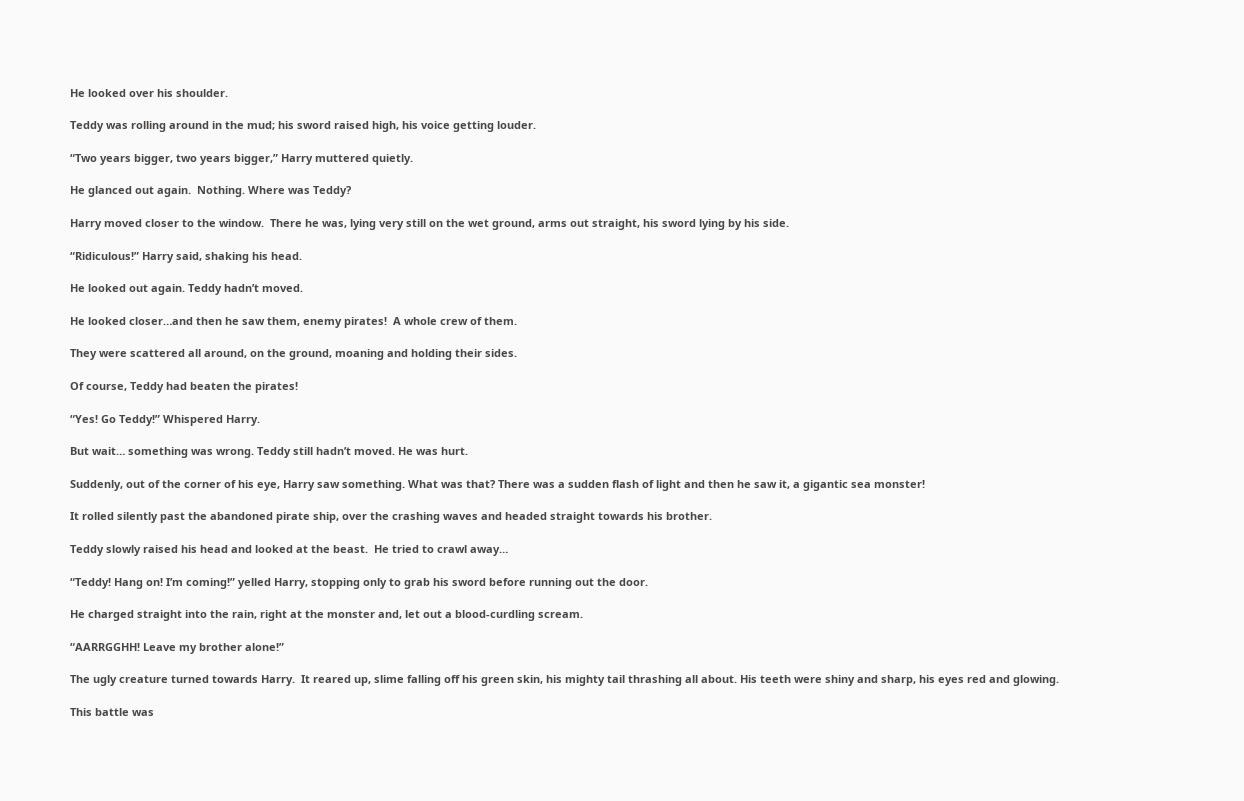He looked over his shoulder.

Teddy was rolling around in the mud; his sword raised high, his voice getting louder.

“Two years bigger, two years bigger,” Harry muttered quietly.

He glanced out again.  Nothing. Where was Teddy?

Harry moved closer to the window.  There he was, lying very still on the wet ground, arms out straight, his sword lying by his side.

“Ridiculous!” Harry said, shaking his head.

He looked out again. Teddy hadn’t moved.

He looked closer…and then he saw them, enemy pirates!  A whole crew of them.

They were scattered all around, on the ground, moaning and holding their sides.

Of course, Teddy had beaten the pirates!

“Yes! Go Teddy!” Whispered Harry.

But wait… something was wrong. Teddy still hadn’t moved. He was hurt.

Suddenly, out of the corner of his eye, Harry saw something. What was that? There was a sudden flash of light and then he saw it, a gigantic sea monster!

It rolled silently past the abandoned pirate ship, over the crashing waves and headed straight towards his brother.

Teddy slowly raised his head and looked at the beast.  He tried to crawl away…

“Teddy! Hang on! I’m coming!” yelled Harry, stopping only to grab his sword before running out the door.

He charged straight into the rain, right at the monster and, let out a blood-curdling scream.

“AARRGGHH! Leave my brother alone!”

The ugly creature turned towards Harry.  It reared up, slime falling off his green skin, his mighty tail thrashing all about. His teeth were shiny and sharp, his eyes red and glowing.

This battle was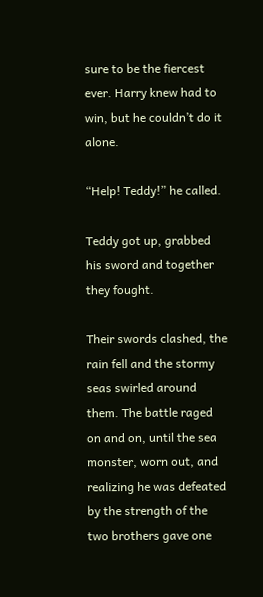sure to be the fiercest ever. Harry knew had to win, but he couldn’t do it alone.

“Help! Teddy!” he called.

Teddy got up, grabbed his sword and together they fought.

Their swords clashed, the rain fell and the stormy seas swirled around them. The battle raged on and on, until the sea monster, worn out, and realizing he was defeated by the strength of the two brothers gave one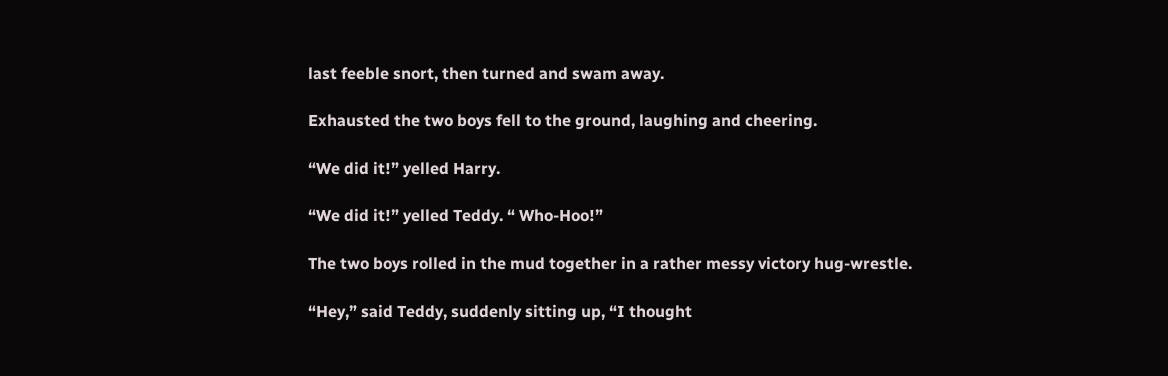last feeble snort, then turned and swam away.

Exhausted the two boys fell to the ground, laughing and cheering.

“We did it!” yelled Harry.

“We did it!” yelled Teddy. “ Who-Hoo!”

The two boys rolled in the mud together in a rather messy victory hug-wrestle.

“Hey,” said Teddy, suddenly sitting up, “I thought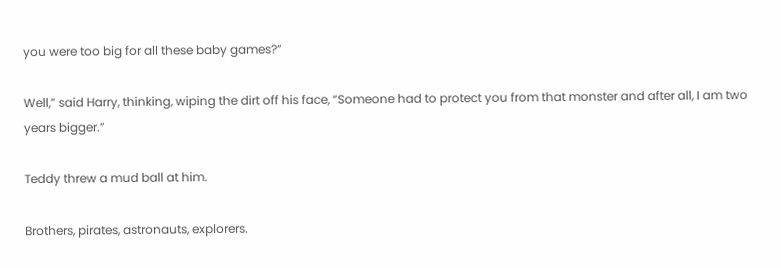you were too big for all these baby games?”

Well,” said Harry, thinking, wiping the dirt off his face, “Someone had to protect you from that monster and after all, I am two years bigger.”

Teddy threw a mud ball at him.

Brothers, pirates, astronauts, explorers.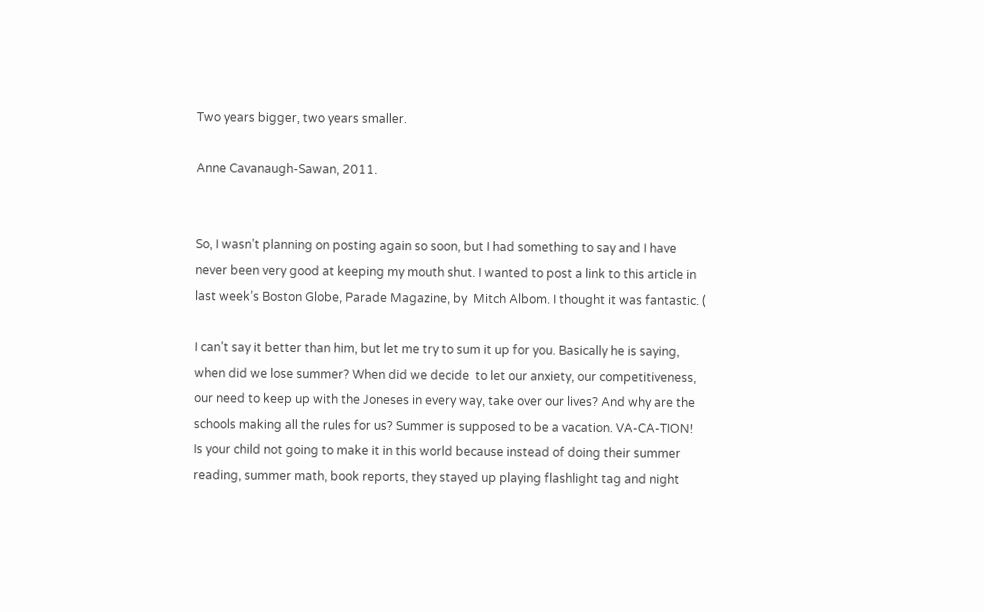Two years bigger, two years smaller.

Anne Cavanaugh-Sawan, 2011.


So, I wasn’t planning on posting again so soon, but I had something to say and I have never been very good at keeping my mouth shut. I wanted to post a link to this article in last week’s Boston Globe, Parade Magazine, by  Mitch Albom. I thought it was fantastic. (

I can’t say it better than him, but let me try to sum it up for you. Basically he is saying, when did we lose summer? When did we decide  to let our anxiety, our competitiveness, our need to keep up with the Joneses in every way, take over our lives? And why are the schools making all the rules for us? Summer is supposed to be a vacation. VA-CA-TION!   Is your child not going to make it in this world because instead of doing their summer reading, summer math, book reports, they stayed up playing flashlight tag and night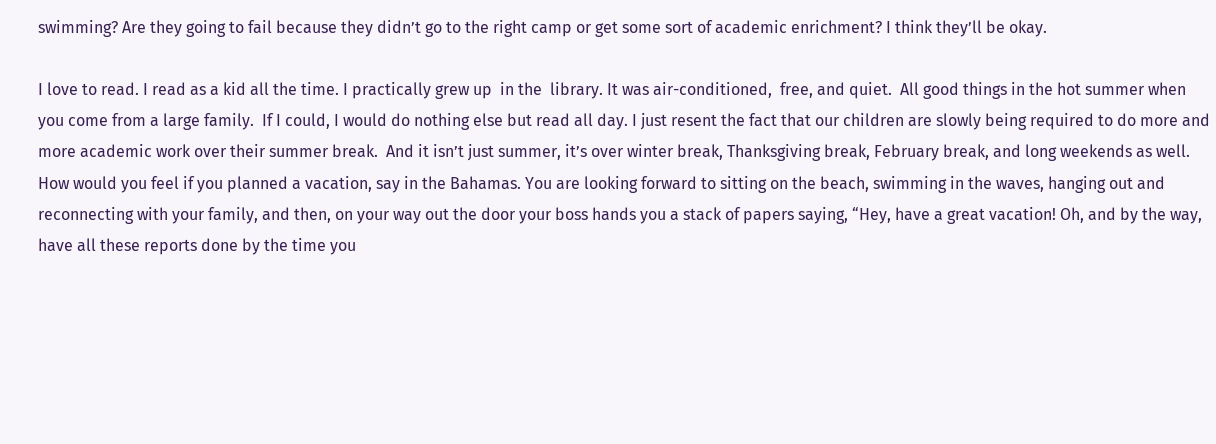swimming? Are they going to fail because they didn’t go to the right camp or get some sort of academic enrichment? I think they’ll be okay.

I love to read. I read as a kid all the time. I practically grew up  in the  library. It was air-conditioned,  free, and quiet.  All good things in the hot summer when you come from a large family.  If I could, I would do nothing else but read all day. I just resent the fact that our children are slowly being required to do more and more academic work over their summer break.  And it isn’t just summer, it’s over winter break, Thanksgiving break, February break, and long weekends as well.  How would you feel if you planned a vacation, say in the Bahamas. You are looking forward to sitting on the beach, swimming in the waves, hanging out and reconnecting with your family, and then, on your way out the door your boss hands you a stack of papers saying, “Hey, have a great vacation! Oh, and by the way, have all these reports done by the time you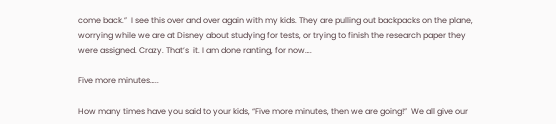come back.”  I see this over and over again with my kids. They are pulling out backpacks on the plane, worrying while we are at Disney about studying for tests, or trying to finish the research paper they were assigned. Crazy. That’s  it. I am done ranting, for now….

Five more minutes…..

How many times have you said to your kids, “Five more minutes, then we are going!”  We all give our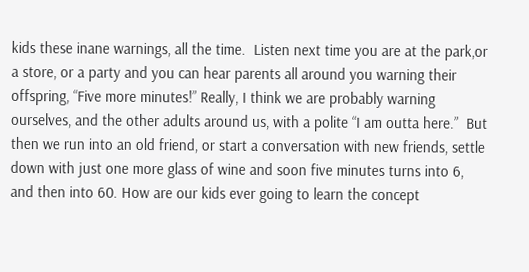kids these inane warnings, all the time.  Listen next time you are at the park,or a store, or a party and you can hear parents all around you warning their offspring, “Five more minutes!” Really, I think we are probably warning ourselves, and the other adults around us, with a polite “I am outta here.”  But then we run into an old friend, or start a conversation with new friends, settle down with just one more glass of wine and soon five minutes turns into 6, and then into 60. How are our kids ever going to learn the concept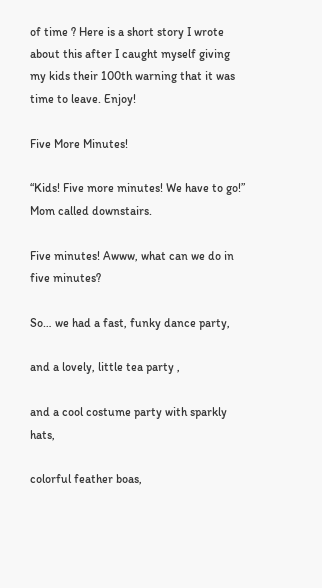of time ? Here is a short story I wrote about this after I caught myself giving my kids their 100th warning that it was time to leave. Enjoy!

Five More Minutes!

“Kids! Five more minutes! We have to go!” Mom called downstairs.

Five minutes! Awww, what can we do in five minutes?

So… we had a fast, funky dance party,

and a lovely, little tea party ,

and a cool costume party with sparkly hats,

colorful feather boas,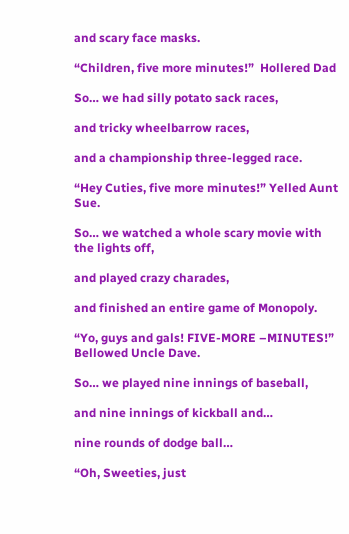and scary face masks.

“Children, five more minutes!”  Hollered Dad

So… we had silly potato sack races,

and tricky wheelbarrow races,

and a championship three-legged race.

“Hey Cuties, five more minutes!” Yelled Aunt Sue.

So… we watched a whole scary movie with the lights off,

and played crazy charades,

and finished an entire game of Monopoly.

“Yo, guys and gals! FIVE-MORE –MINUTES!” Bellowed Uncle Dave.

So… we played nine innings of baseball,

and nine innings of kickball and…

nine rounds of dodge ball…

“Oh, Sweeties, just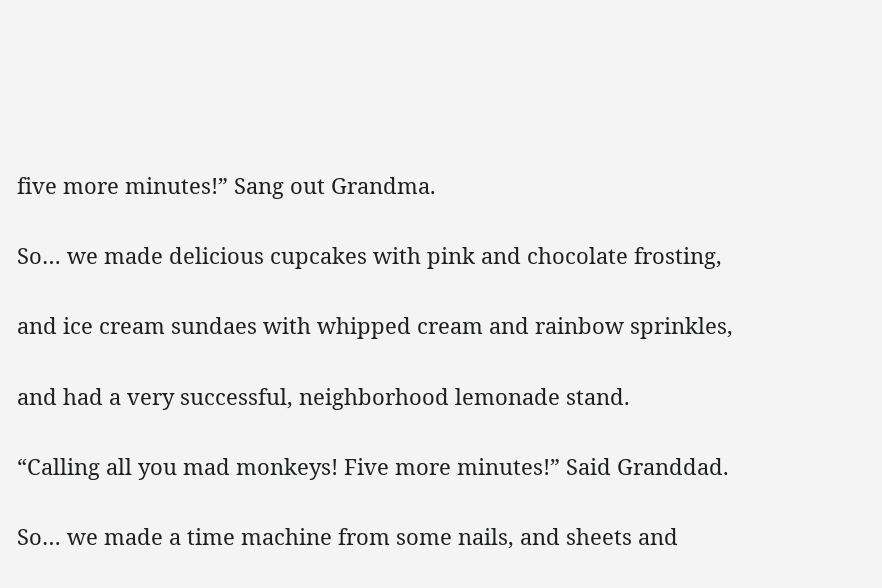five more minutes!” Sang out Grandma.

So… we made delicious cupcakes with pink and chocolate frosting,

and ice cream sundaes with whipped cream and rainbow sprinkles,

and had a very successful, neighborhood lemonade stand.

“Calling all you mad monkeys! Five more minutes!” Said Granddad.

So… we made a time machine from some nails, and sheets and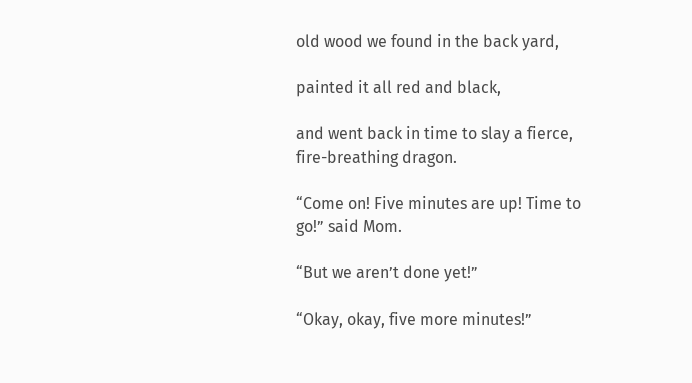old wood we found in the back yard,

painted it all red and black,

and went back in time to slay a fierce, fire-breathing dragon.

“Come on! Five minutes are up! Time to go!” said Mom.

“But we aren’t done yet!”

“Okay, okay, five more minutes!”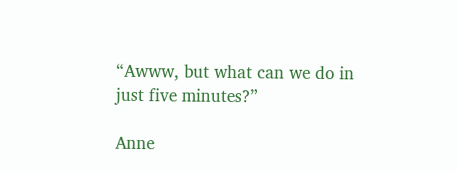“Awww, but what can we do in just five minutes?”

Anne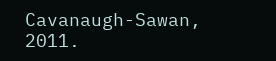Cavanaugh-Sawan, 2011.